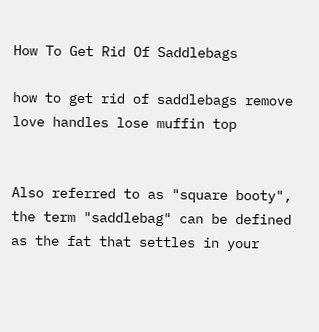How To Get Rid Of Saddlebags

how to get rid of saddlebags remove love handles lose muffin top


Also referred to as "square booty", the term "saddlebag" can be defined as the fat that settles in your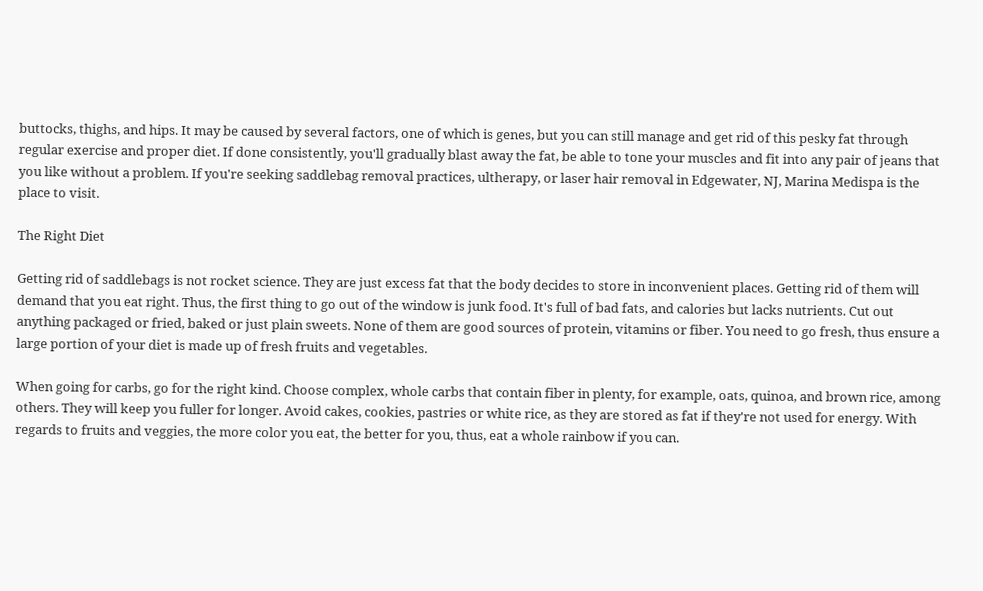buttocks, thighs, and hips. It may be caused by several factors, one of which is genes, but you can still manage and get rid of this pesky fat through regular exercise and proper diet. If done consistently, you'll gradually blast away the fat, be able to tone your muscles and fit into any pair of jeans that you like without a problem. If you're seeking saddlebag removal practices, ultherapy, or laser hair removal in Edgewater, NJ, Marina Medispa is the place to visit.

The Right Diet

Getting rid of saddlebags is not rocket science. They are just excess fat that the body decides to store in inconvenient places. Getting rid of them will demand that you eat right. Thus, the first thing to go out of the window is junk food. It's full of bad fats, and calories but lacks nutrients. Cut out anything packaged or fried, baked or just plain sweets. None of them are good sources of protein, vitamins or fiber. You need to go fresh, thus ensure a large portion of your diet is made up of fresh fruits and vegetables.

When going for carbs, go for the right kind. Choose complex, whole carbs that contain fiber in plenty, for example, oats, quinoa, and brown rice, among others. They will keep you fuller for longer. Avoid cakes, cookies, pastries or white rice, as they are stored as fat if they're not used for energy. With regards to fruits and veggies, the more color you eat, the better for you, thus, eat a whole rainbow if you can.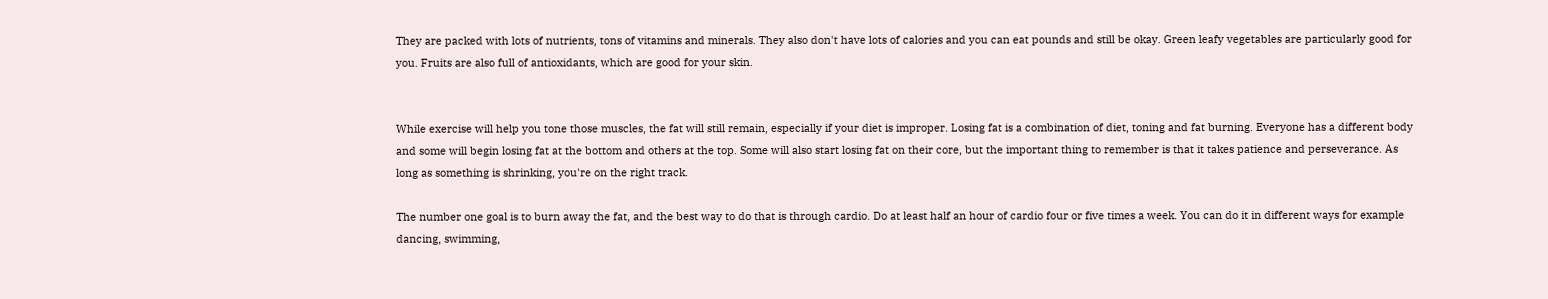They are packed with lots of nutrients, tons of vitamins and minerals. They also don't have lots of calories and you can eat pounds and still be okay. Green leafy vegetables are particularly good for you. Fruits are also full of antioxidants, which are good for your skin.


While exercise will help you tone those muscles, the fat will still remain, especially if your diet is improper. Losing fat is a combination of diet, toning and fat burning. Everyone has a different body and some will begin losing fat at the bottom and others at the top. Some will also start losing fat on their core, but the important thing to remember is that it takes patience and perseverance. As long as something is shrinking, you're on the right track.

The number one goal is to burn away the fat, and the best way to do that is through cardio. Do at least half an hour of cardio four or five times a week. You can do it in different ways for example dancing, swimming,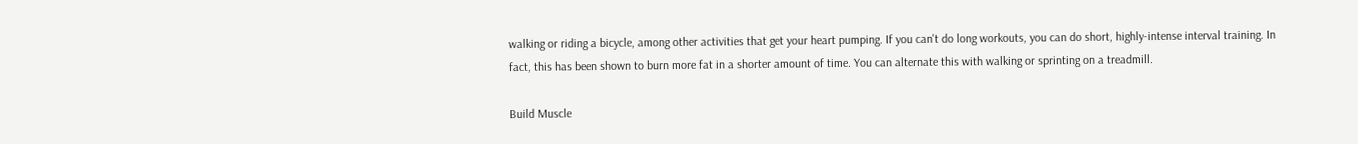walking or riding a bicycle, among other activities that get your heart pumping. If you can't do long workouts, you can do short, highly-intense interval training. In fact, this has been shown to burn more fat in a shorter amount of time. You can alternate this with walking or sprinting on a treadmill.

Build Muscle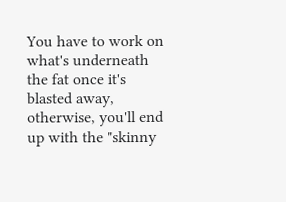You have to work on what's underneath the fat once it's blasted away, otherwise, you'll end up with the "skinny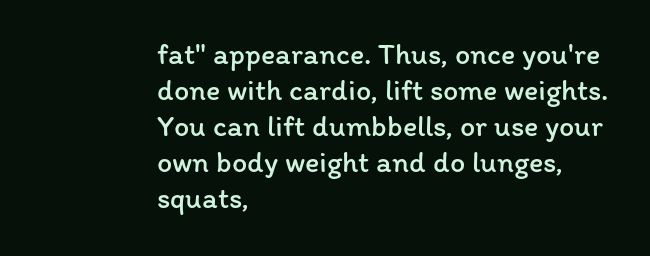fat" appearance. Thus, once you're done with cardio, lift some weights. You can lift dumbbells, or use your own body weight and do lunges, squats,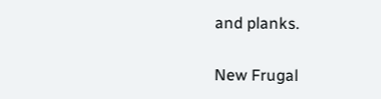and planks.

New Frugal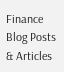Finance Blog Posts & Articles